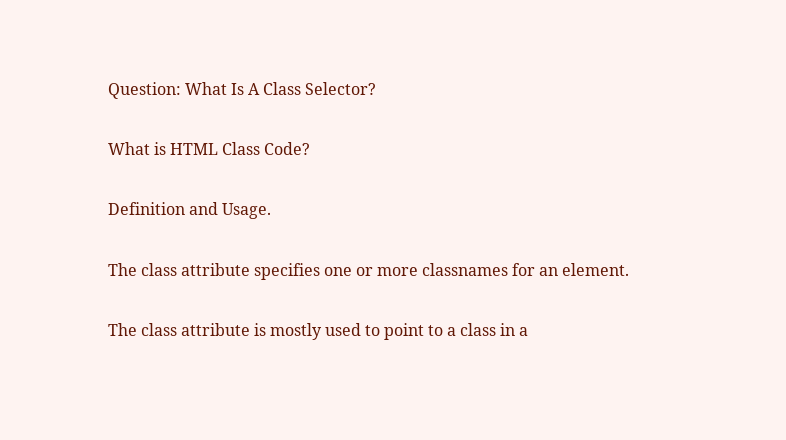Question: What Is A Class Selector?

What is HTML Class Code?

Definition and Usage.

The class attribute specifies one or more classnames for an element.

The class attribute is mostly used to point to a class in a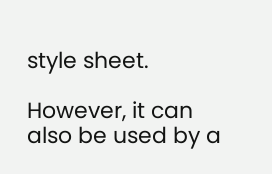style sheet.

However, it can also be used by a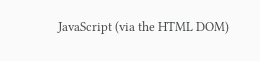JavaScript (via the HTML DOM)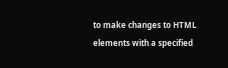to make changes to HTML elements with a specified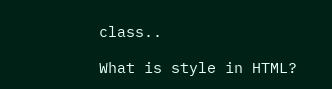class..

What is style in HTML?